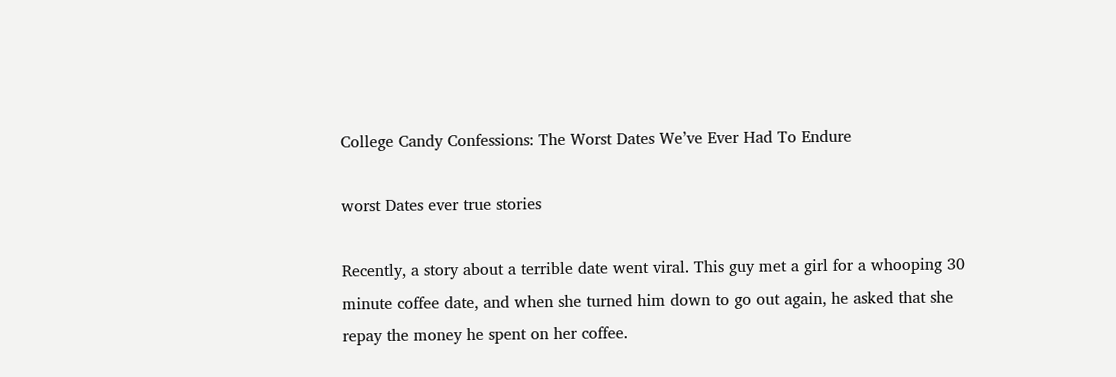College Candy Confessions: The Worst Dates We’ve Ever Had To Endure

worst Dates ever true stories

Recently, a story about a terrible date went viral. This guy met a girl for a whooping 30 minute coffee date, and when she turned him down to go out again, he asked that she repay the money he spent on her coffee.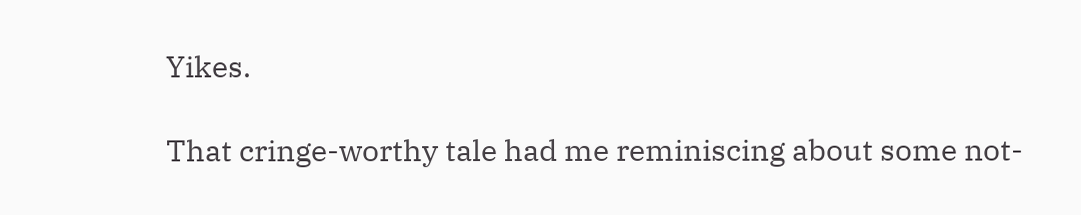Yikes.

That cringe-worthy tale had me reminiscing about some not-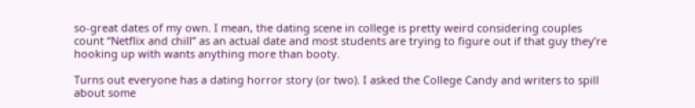so-great dates of my own. I mean, the dating scene in college is pretty weird considering couples count “Netflix and chill” as an actual date and most students are trying to figure out if that guy they’re hooking up with wants anything more than booty.

Turns out everyone has a dating horror story (or two). I asked the College Candy and writers to spill about some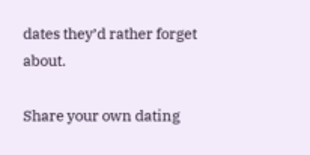dates they’d rather forget about.

Share your own dating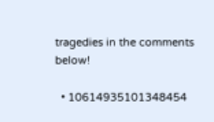tragedies in the comments below!

  • 10614935101348454